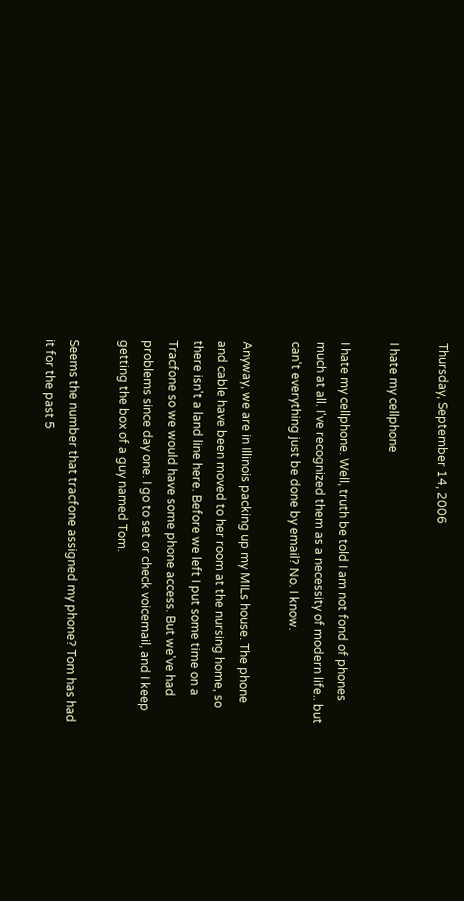Thursday, September 14, 2006

I hate my cellphone

I hate my cellphone. Well, truth be told I am not fond of phones much at all. I've recognized them as a necessity of modern life.. but can't everything just be done by email? No. I know.

Anyway, we are in Illinois packing up my MILs house. The phone and cable have been moved to her room at the nursing home, so there isn't a land line here. Before we left I put some time on a Tracfone so we would have some phone access. But we've had problems since day one. I go to set or check voicemail, and I keep getting the box of a guy named Tom.

Seems the number that tracfone assigned my phone? Tom has had it for the past 5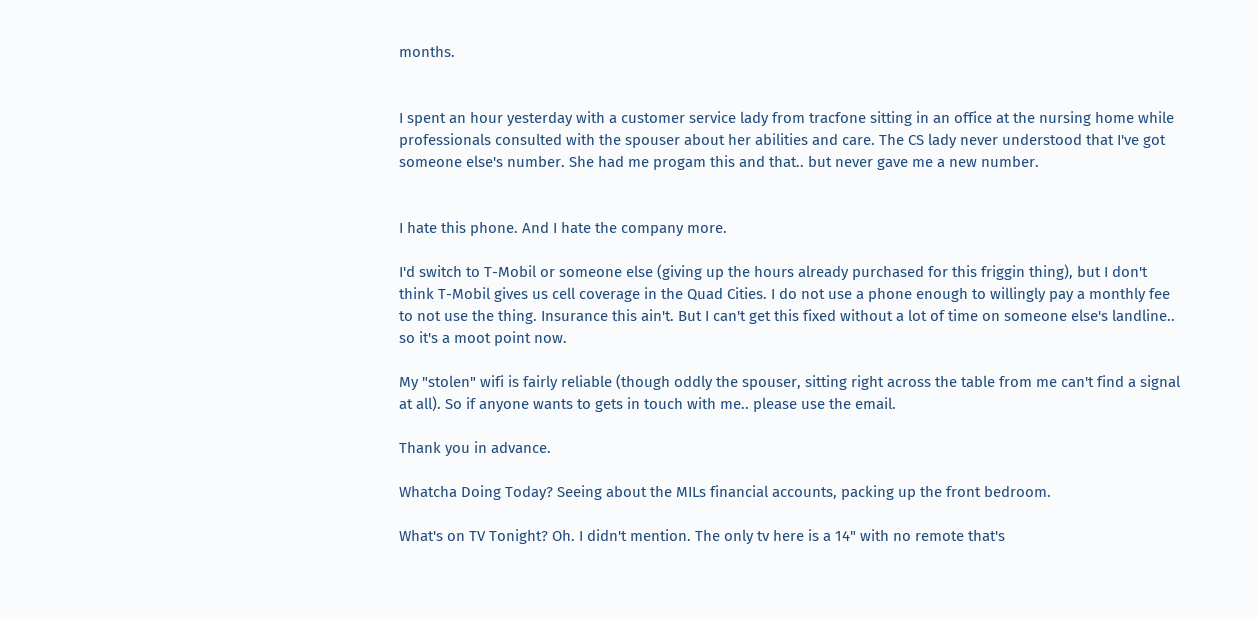months.


I spent an hour yesterday with a customer service lady from tracfone sitting in an office at the nursing home while professionals consulted with the spouser about her abilities and care. The CS lady never understood that I've got someone else's number. She had me progam this and that.. but never gave me a new number.


I hate this phone. And I hate the company more.

I'd switch to T-Mobil or someone else (giving up the hours already purchased for this friggin thing), but I don't think T-Mobil gives us cell coverage in the Quad Cities. I do not use a phone enough to willingly pay a monthly fee to not use the thing. Insurance this ain't. But I can't get this fixed without a lot of time on someone else's landline.. so it's a moot point now.

My "stolen" wifi is fairly reliable (though oddly the spouser, sitting right across the table from me can't find a signal at all). So if anyone wants to gets in touch with me.. please use the email.

Thank you in advance.

Whatcha Doing Today? Seeing about the MILs financial accounts, packing up the front bedroom.

What's on TV Tonight? Oh. I didn't mention. The only tv here is a 14" with no remote that's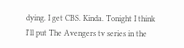dying. I get CBS. Kinda. Tonight I think I'll put The Avengers tv series in the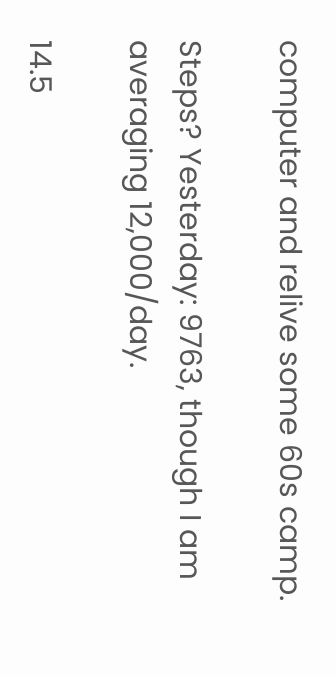computer and relive some 60s camp.

Steps? Yesterday: 9763, though I am averaging 12,000/day.

14.5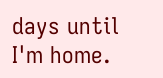days until I'm home.